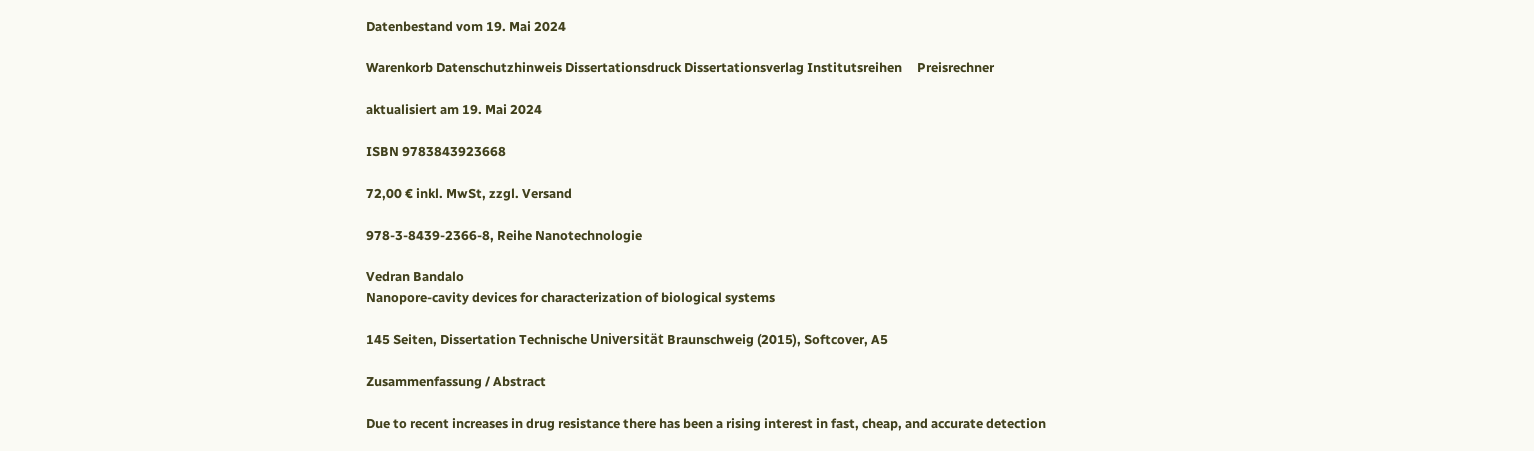Datenbestand vom 19. Mai 2024

Warenkorb Datenschutzhinweis Dissertationsdruck Dissertationsverlag Institutsreihen     Preisrechner

aktualisiert am 19. Mai 2024

ISBN 9783843923668

72,00 € inkl. MwSt, zzgl. Versand

978-3-8439-2366-8, Reihe Nanotechnologie

Vedran Bandalo
Nanopore-cavity devices for characterization of biological systems

145 Seiten, Dissertation Technische Universität Braunschweig (2015), Softcover, A5

Zusammenfassung / Abstract

Due to recent increases in drug resistance there has been a rising interest in fast, cheap, and accurate detection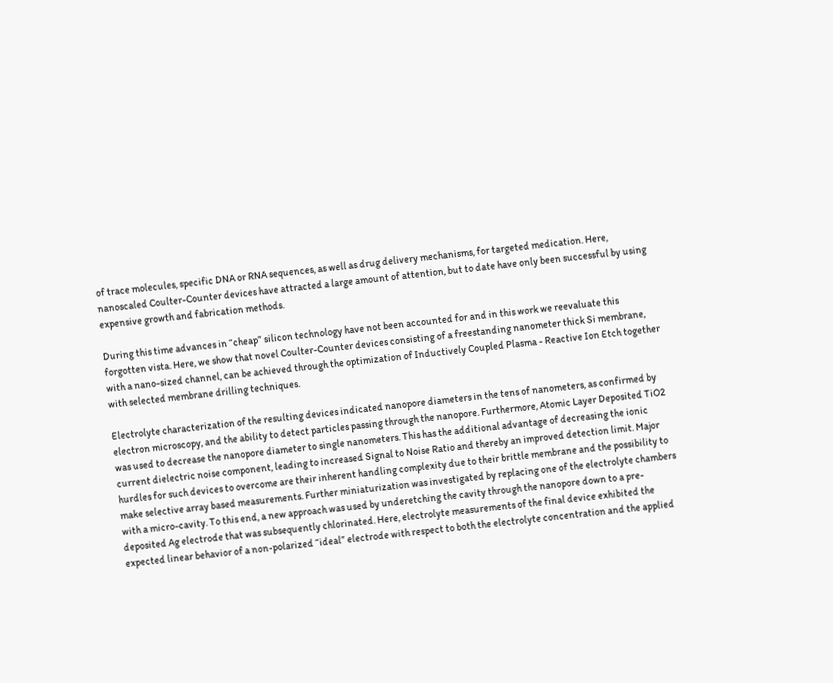of trace molecules, specific DNA or RNA sequences, as well as drug delivery mechanisms, for targeted medication. Here, nanoscaled Coulter-Counter devices have attracted a large amount of attention, but to date have only been successful by using expensive growth and fabrication methods.

During this time advances in “cheap” silicon technology have not been accounted for and in this work we reevaluate this forgotten vista. Here, we show that novel Coulter-Counter devices consisting of a freestanding nanometer thick Si membrane, with a nano-sized channel, can be achieved through the optimization of Inductively Coupled Plasma - Reactive Ion Etch together with selected membrane drilling techniques.

Electrolyte characterization of the resulting devices indicated nanopore diameters in the tens of nanometers, as confirmed by electron microscopy, and the ability to detect particles passing through the nanopore. Furthermore, Atomic Layer Deposited TiO2 was used to decrease the nanopore diameter to single nanometers. This has the additional advantage of decreasing the ionic current dielectric noise component, leading to increased Signal to Noise Ratio and thereby an improved detection limit. Major hurdles for such devices to overcome are their inherent handling complexity due to their brittle membrane and the possibility to make selective array based measurements. Further miniaturization was investigated by replacing one of the electrolyte chambers with a micro-cavity. To this end, a new approach was used by underetching the cavity through the nanopore down to a pre-deposited Ag electrode that was subsequently chlorinated. Here, electrolyte measurements of the final device exhibited the expected linear behavior of a non-polarized “ideal” electrode with respect to both the electrolyte concentration and the applied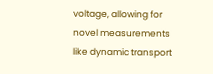voltage, allowing for novel measurements like dynamic transport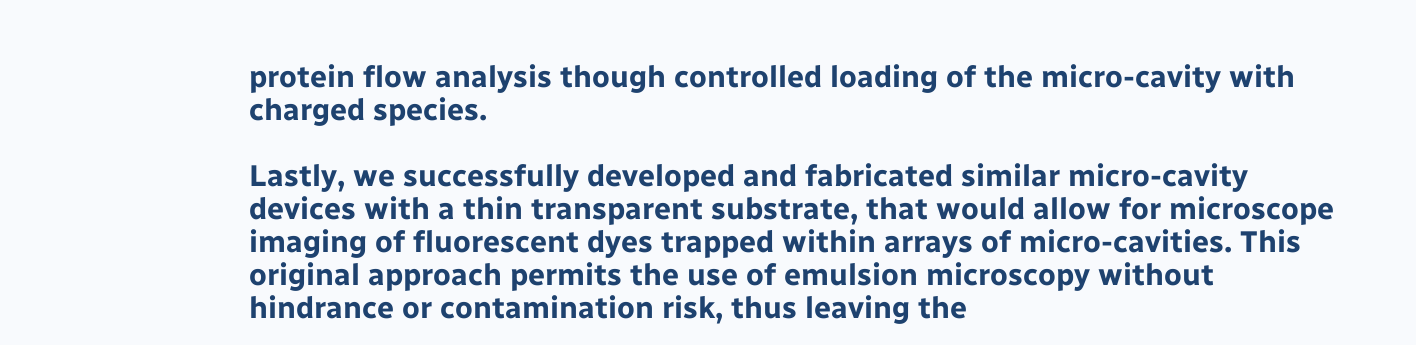protein flow analysis though controlled loading of the micro-cavity with charged species.

Lastly, we successfully developed and fabricated similar micro-cavity devices with a thin transparent substrate, that would allow for microscope imaging of fluorescent dyes trapped within arrays of micro-cavities. This original approach permits the use of emulsion microscopy without hindrance or contamination risk, thus leaving the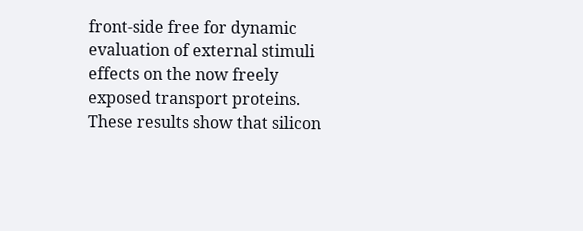front-side free for dynamic evaluation of external stimuli effects on the now freely exposed transport proteins. These results show that silicon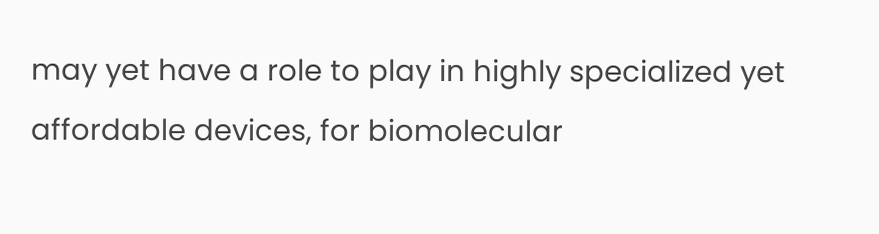may yet have a role to play in highly specialized yet affordable devices, for biomolecular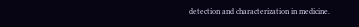detection and characterization in medicine.